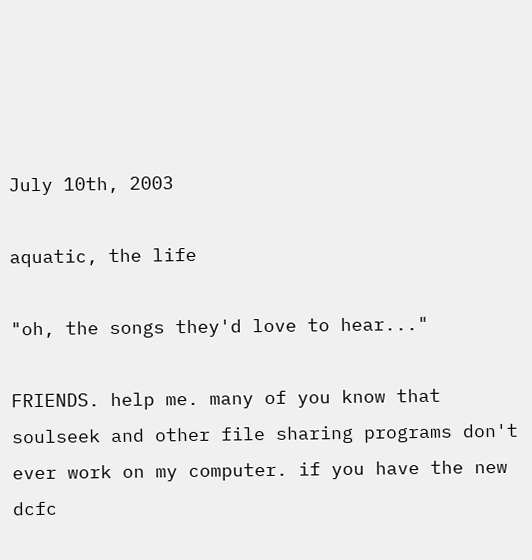July 10th, 2003

aquatic, the life

"oh, the songs they'd love to hear..."

FRIENDS. help me. many of you know that soulseek and other file sharing programs don't ever work on my computer. if you have the new dcfc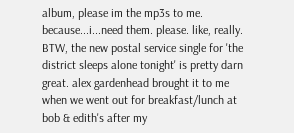album, please im the mp3s to me. because...i...need them. please. like, really. BTW, the new postal service single for 'the district sleeps alone tonight' is pretty darn great. alex gardenhead brought it to me when we went out for breakfast/lunch at bob & edith's after my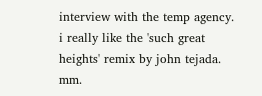interview with the temp agency. i really like the 'such great heights' remix by john tejada. mm.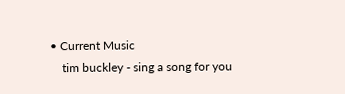• Current Music
    tim buckley - sing a song for you